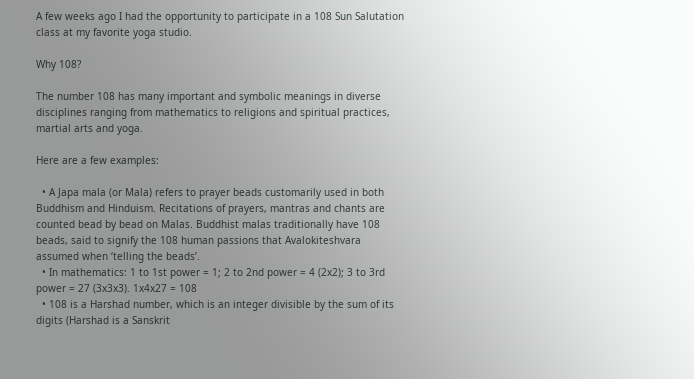A few weeks ago I had the opportunity to participate in a 108 Sun Salutation class at my favorite yoga studio.

Why 108?

The number 108 has many important and symbolic meanings in diverse disciplines ranging from mathematics to religions and spiritual practices, martial arts and yoga.

Here are a few examples:

  • A Japa mala (or Mala) refers to prayer beads customarily used in both Buddhism and Hinduism. Recitations of prayers, mantras and chants are counted bead by bead on Malas. Buddhist malas traditionally have 108 beads, said to signify the 108 human passions that Avalokiteshvara assumed when ‘telling the beads’.
  • In mathematics: 1 to 1st power = 1; 2 to 2nd power = 4 (2x2); 3 to 3rd power = 27 (3x3x3). 1x4x27 = 108
  • 108 is a Harshad number, which is an integer divisible by the sum of its digits (Harshad is a Sanskrit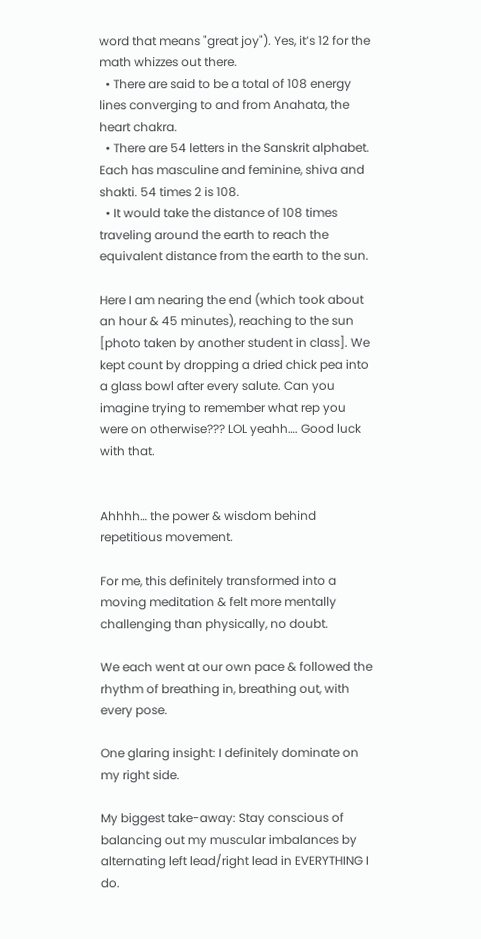word that means "great joy"). Yes, it’s 12 for the math whizzes out there.
  • There are said to be a total of 108 energy lines converging to and from Anahata, the heart chakra.
  • There are 54 letters in the Sanskrit alphabet. Each has masculine and feminine, shiva and shakti. 54 times 2 is 108.
  • It would take the distance of 108 times traveling around the earth to reach the equivalent distance from the earth to the sun.

Here I am nearing the end (which took about an hour & 45 minutes), reaching to the sun [photo taken by another student in class]. We kept count by dropping a dried chick pea into a glass bowl after every salute. Can you imagine trying to remember what rep you were on otherwise??? LOL yeahh…. Good luck with that.


Ahhhh… the power & wisdom behind repetitious movement.

For me, this definitely transformed into a moving meditation & felt more mentally challenging than physically, no doubt.

We each went at our own pace & followed the rhythm of breathing in, breathing out, with every pose.

One glaring insight: I definitely dominate on my right side.

My biggest take-away: Stay conscious of balancing out my muscular imbalances by alternating left lead/right lead in EVERYTHING I do.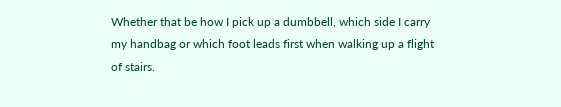Whether that be how I pick up a dumbbell, which side I carry my handbag or which foot leads first when walking up a flight of stairs.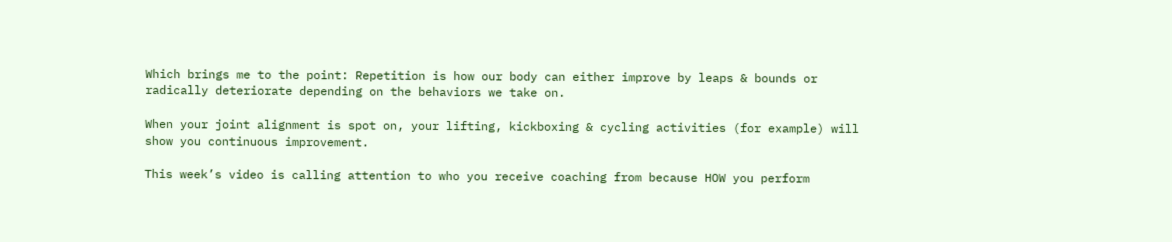Which brings me to the point: Repetition is how our body can either improve by leaps & bounds or radically deteriorate depending on the behaviors we take on.

When your joint alignment is spot on, your lifting, kickboxing & cycling activities (for example) will show you continuous improvement.

This week’s video is calling attention to who you receive coaching from because HOW you perform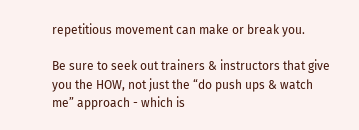repetitious movement can make or break you.

Be sure to seek out trainers & instructors that give you the HOW, not just the “do push ups & watch me” approach - which is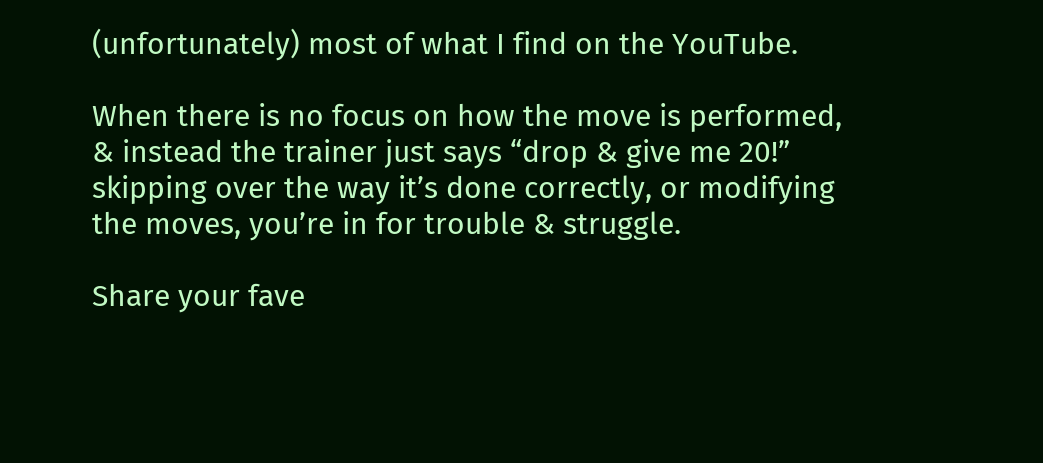(unfortunately) most of what I find on the YouTube.

When there is no focus on how the move is performed, & instead the trainer just says “drop & give me 20!” skipping over the way it’s done correctly, or modifying the moves, you’re in for trouble & struggle.

Share your fave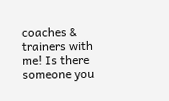coaches & trainers with me! Is there someone you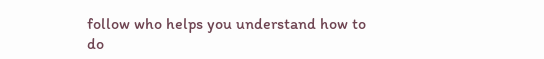follow who helps you understand how to do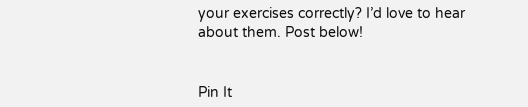your exercises correctly? I’d love to hear about them. Post below!


Pin It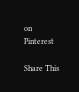on Pinterest

Share This